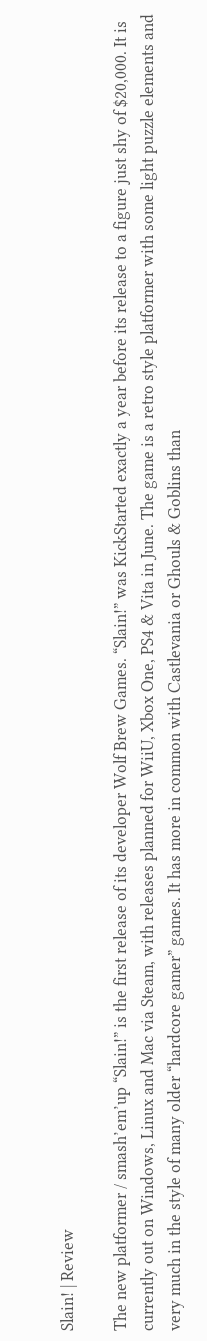Slain! | Review

The new platformer / smash’em’up “Slain!” is the first release of its developer Wolf Brew Games. “Slain!” was KickStarted exactly a year before its release to a figure just shy of $20,000. It is currently out on Windows, Linux and Mac via Steam, with releases planned for WiiU, Xbox One, PS4 & Vita in June. The game is a retro style platformer with some light puzzle elements and very much in the style of many older “hardcore gamer” games. It has more in common with Castlevania or Ghouls & Goblins than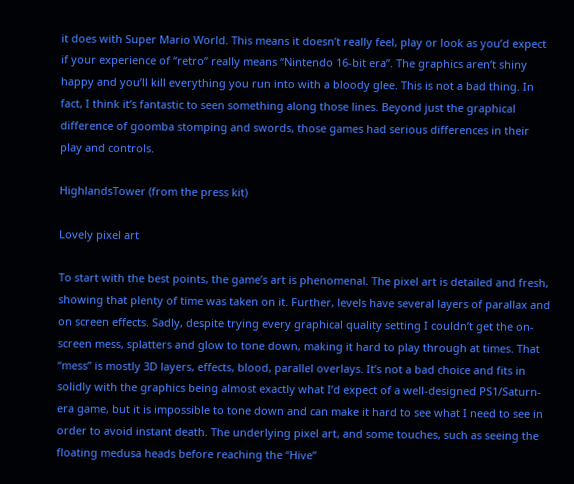it does with Super Mario World. This means it doesn’t really feel, play or look as you’d expect if your experience of “retro” really means “Nintendo 16-bit era”. The graphics aren’t shiny happy and you’ll kill everything you run into with a bloody glee. This is not a bad thing. In fact, I think it’s fantastic to seen something along those lines. Beyond just the graphical difference of goomba stomping and swords, those games had serious differences in their play and controls.

HighlandsTower (from the press kit)

Lovely pixel art

To start with the best points, the game’s art is phenomenal. The pixel art is detailed and fresh, showing that plenty of time was taken on it. Further, levels have several layers of parallax and on screen effects. Sadly, despite trying every graphical quality setting I couldn’t get the on-screen mess, splatters and glow to tone down, making it hard to play through at times. That “mess” is mostly 3D layers, effects, blood, parallel overlays. It’s not a bad choice and fits in solidly with the graphics being almost exactly what I’d expect of a well-designed PS1/Saturn-era game, but it is impossible to tone down and can make it hard to see what I need to see in order to avoid instant death. The underlying pixel art, and some touches, such as seeing the floating medusa heads before reaching the “Hive”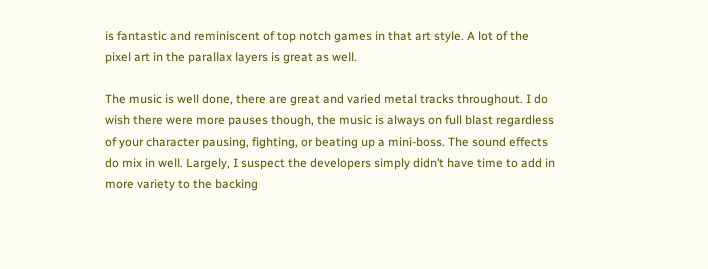is fantastic and reminiscent of top notch games in that art style. A lot of the pixel art in the parallax layers is great as well.

The music is well done, there are great and varied metal tracks throughout. I do wish there were more pauses though, the music is always on full blast regardless of your character pausing, fighting, or beating up a mini-boss. The sound effects do mix in well. Largely, I suspect the developers simply didn’t have time to add in more variety to the backing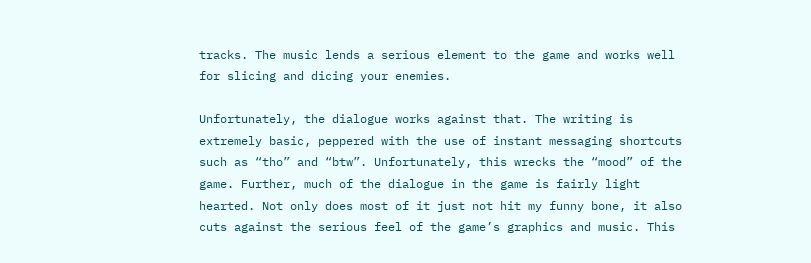tracks. The music lends a serious element to the game and works well for slicing and dicing your enemies.

Unfortunately, the dialogue works against that. The writing is extremely basic, peppered with the use of instant messaging shortcuts such as “tho” and “btw”. Unfortunately, this wrecks the “mood” of the game. Further, much of the dialogue in the game is fairly light hearted. Not only does most of it just not hit my funny bone, it also cuts against the serious feel of the game’s graphics and music. This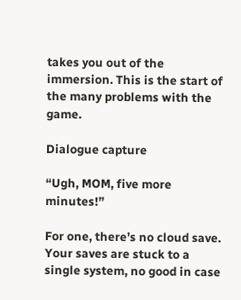takes you out of the immersion. This is the start of the many problems with the game.

Dialogue capture

“Ugh, MOM, five more minutes!”

For one, there’s no cloud save. Your saves are stuck to a single system, no good in case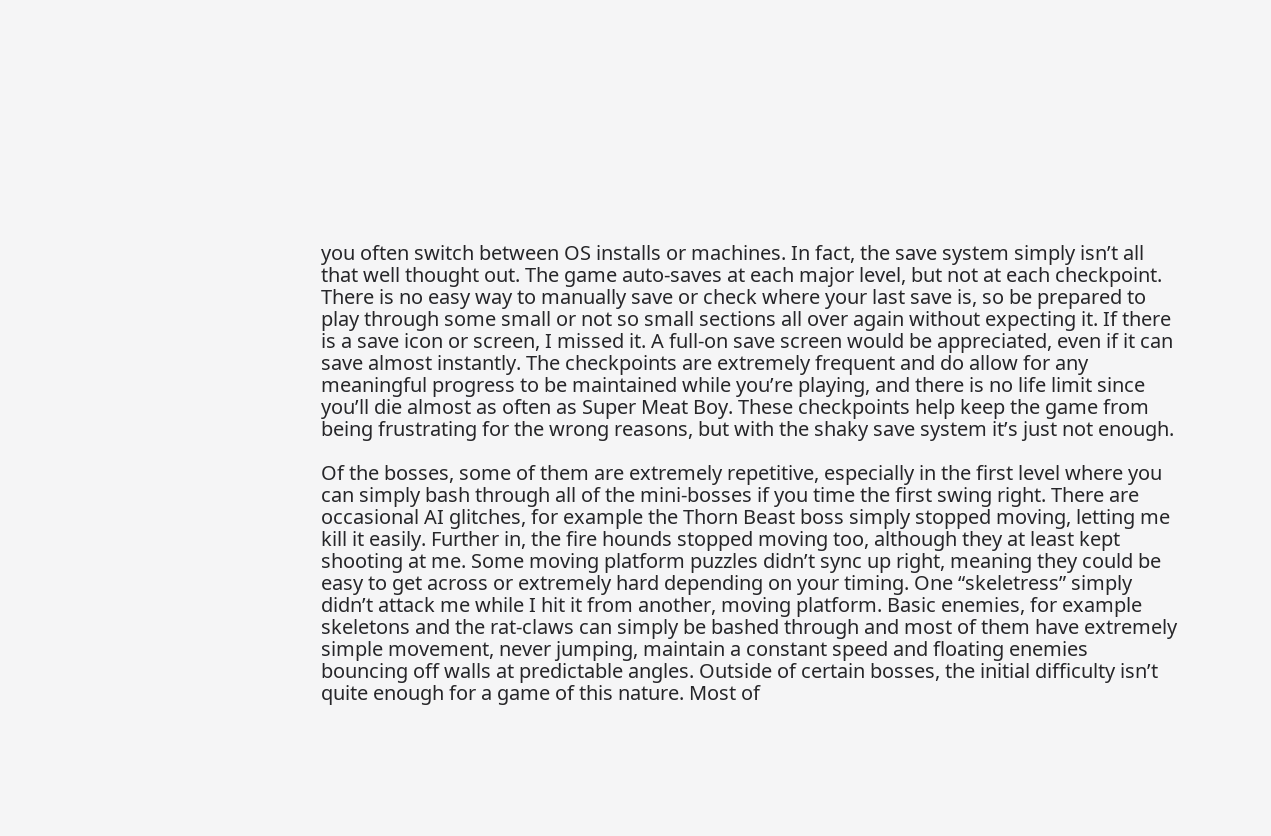you often switch between OS installs or machines. In fact, the save system simply isn’t all that well thought out. The game auto-saves at each major level, but not at each checkpoint. There is no easy way to manually save or check where your last save is, so be prepared to play through some small or not so small sections all over again without expecting it. If there is a save icon or screen, I missed it. A full-on save screen would be appreciated, even if it can save almost instantly. The checkpoints are extremely frequent and do allow for any meaningful progress to be maintained while you’re playing, and there is no life limit since you’ll die almost as often as Super Meat Boy. These checkpoints help keep the game from being frustrating for the wrong reasons, but with the shaky save system it’s just not enough.

Of the bosses, some of them are extremely repetitive, especially in the first level where you can simply bash through all of the mini-bosses if you time the first swing right. There are occasional AI glitches, for example the Thorn Beast boss simply stopped moving, letting me kill it easily. Further in, the fire hounds stopped moving too, although they at least kept shooting at me. Some moving platform puzzles didn’t sync up right, meaning they could be easy to get across or extremely hard depending on your timing. One “skeletress” simply didn’t attack me while I hit it from another, moving platform. Basic enemies, for example skeletons and the rat-claws can simply be bashed through and most of them have extremely simple movement, never jumping, maintain a constant speed and floating enemies bouncing off walls at predictable angles. Outside of certain bosses, the initial difficulty isn’t quite enough for a game of this nature. Most of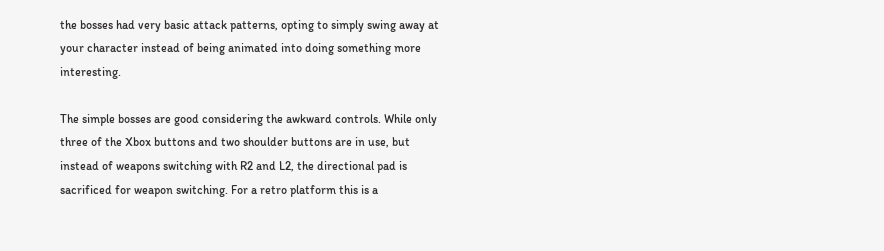the bosses had very basic attack patterns, opting to simply swing away at your character instead of being animated into doing something more interesting.

The simple bosses are good considering the awkward controls. While only three of the Xbox buttons and two shoulder buttons are in use, but instead of weapons switching with R2 and L2, the directional pad is sacrificed for weapon switching. For a retro platform this is a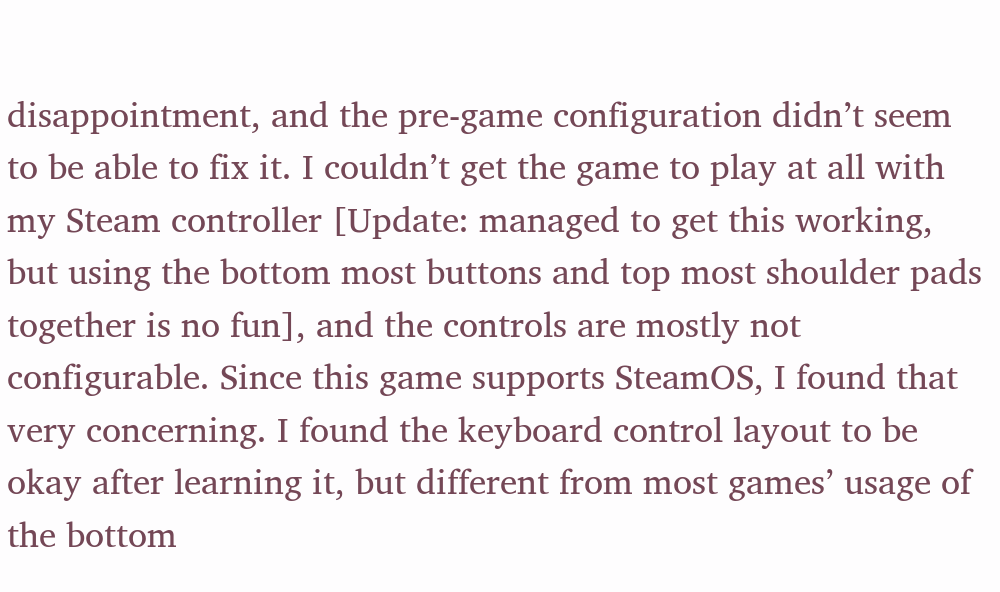disappointment, and the pre-game configuration didn’t seem to be able to fix it. I couldn’t get the game to play at all with my Steam controller [Update: managed to get this working, but using the bottom most buttons and top most shoulder pads together is no fun], and the controls are mostly not configurable. Since this game supports SteamOS, I found that very concerning. I found the keyboard control layout to be okay after learning it, but different from most games’ usage of the bottom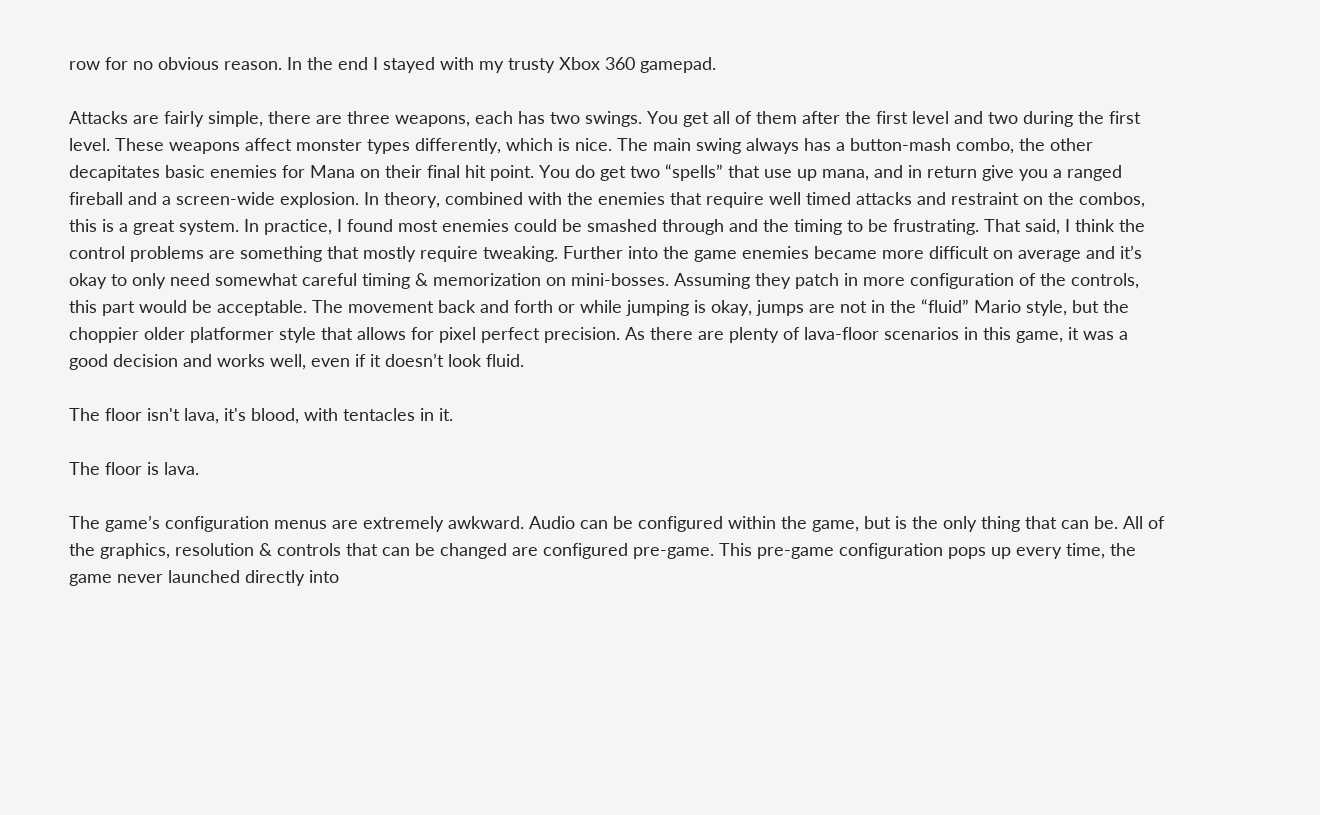row for no obvious reason. In the end I stayed with my trusty Xbox 360 gamepad.

Attacks are fairly simple, there are three weapons, each has two swings. You get all of them after the first level and two during the first level. These weapons affect monster types differently, which is nice. The main swing always has a button-mash combo, the other decapitates basic enemies for Mana on their final hit point. You do get two “spells” that use up mana, and in return give you a ranged fireball and a screen-wide explosion. In theory, combined with the enemies that require well timed attacks and restraint on the combos, this is a great system. In practice, I found most enemies could be smashed through and the timing to be frustrating. That said, I think the control problems are something that mostly require tweaking. Further into the game enemies became more difficult on average and it’s okay to only need somewhat careful timing & memorization on mini-bosses. Assuming they patch in more configuration of the controls, this part would be acceptable. The movement back and forth or while jumping is okay, jumps are not in the “fluid” Mario style, but the choppier older platformer style that allows for pixel perfect precision. As there are plenty of lava-floor scenarios in this game, it was a good decision and works well, even if it doesn’t look fluid.

The floor isn't lava, it's blood, with tentacles in it.

The floor is lava.

The game’s configuration menus are extremely awkward. Audio can be configured within the game, but is the only thing that can be. All of the graphics, resolution & controls that can be changed are configured pre-game. This pre-game configuration pops up every time, the game never launched directly into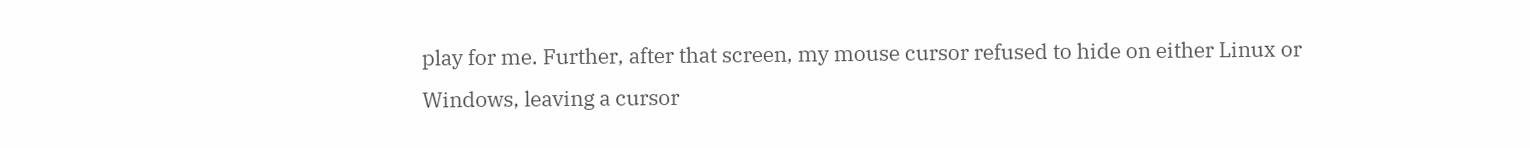play for me. Further, after that screen, my mouse cursor refused to hide on either Linux or Windows, leaving a cursor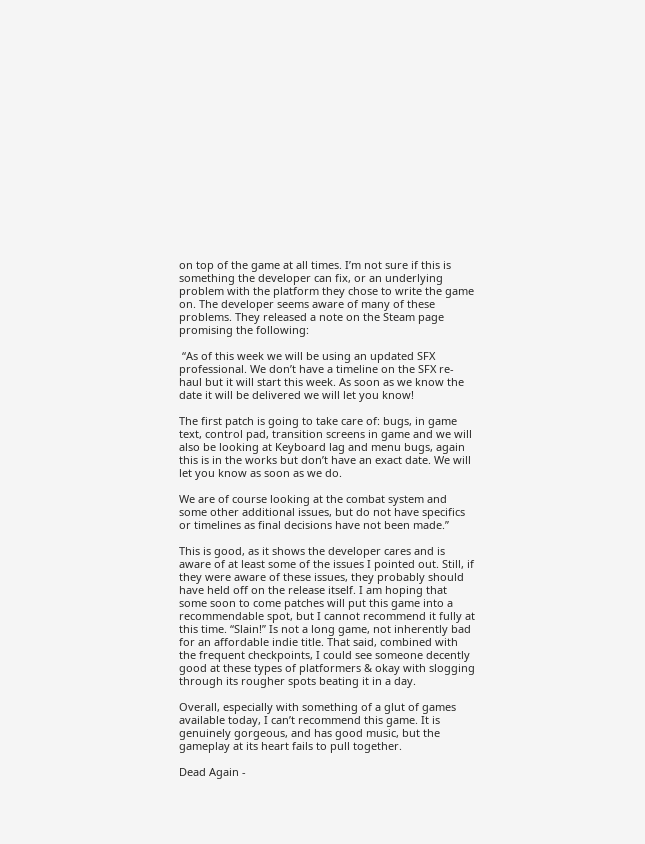on top of the game at all times. I’m not sure if this is something the developer can fix, or an underlying problem with the platform they chose to write the game on. The developer seems aware of many of these problems. They released a note on the Steam page promising the following:

 “As of this week we will be using an updated SFX professional. We don’t have a timeline on the SFX re-haul but it will start this week. As soon as we know the date it will be delivered we will let you know!

The first patch is going to take care of: bugs, in game text, control pad, transition screens in game and we will also be looking at Keyboard lag and menu bugs, again this is in the works but don’t have an exact date. We will let you know as soon as we do.

We are of course looking at the combat system and some other additional issues, but do not have specifics or timelines as final decisions have not been made.”

This is good, as it shows the developer cares and is aware of at least some of the issues I pointed out. Still, if they were aware of these issues, they probably should have held off on the release itself. I am hoping that some soon to come patches will put this game into a recommendable spot, but I cannot recommend it fully at this time. “Slain!” Is not a long game, not inherently bad for an affordable indie title. That said, combined with the frequent checkpoints, I could see someone decently good at these types of platformers & okay with slogging through its rougher spots beating it in a day.

Overall, especially with something of a glut of games available today, I can’t recommend this game. It is genuinely gorgeous, and has good music, but the gameplay at its heart fails to pull together.

Dead Again -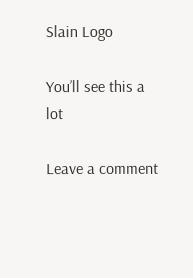Slain Logo

You’ll see this a lot

Leave a comment